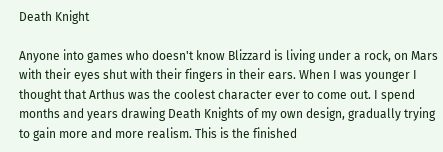Death Knight

Anyone into games who doesn't know Blizzard is living under a rock, on Mars with their eyes shut with their fingers in their ears. When I was younger I thought that Arthus was the coolest character ever to come out. I spend months and years drawing Death Knights of my own design, gradually trying to gain more and more realism. This is the finished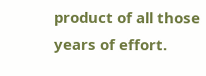product of all those years of effort.